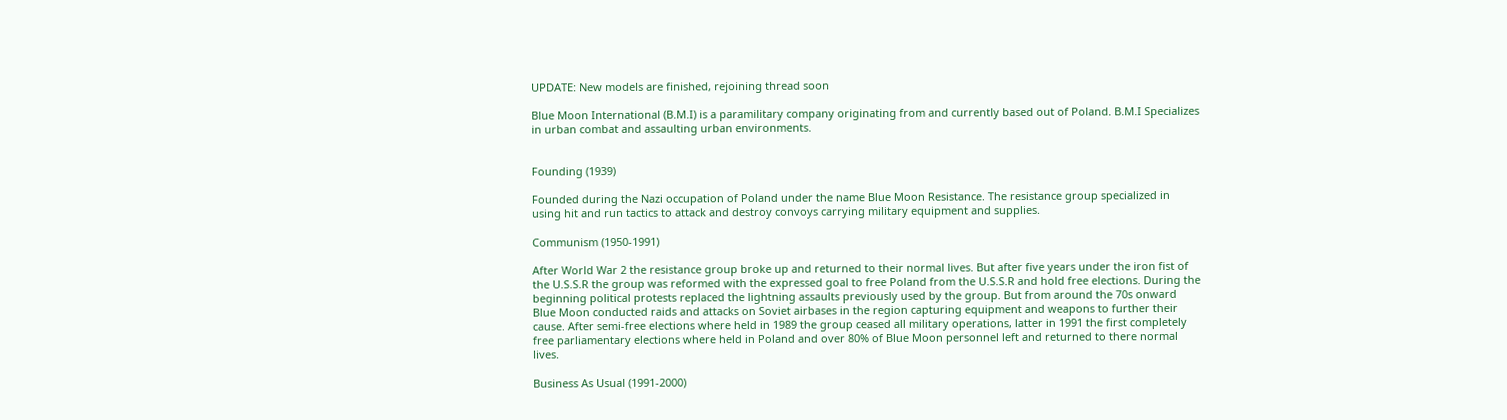UPDATE: New models are finished, rejoining thread soon

Blue Moon International (B.M.I) is a paramilitary company originating from and currently based out of Poland. B.M.I Specializes in urban combat and assaulting urban environments.


Founding (1939)

Founded during the Nazi occupation of Poland under the name Blue Moon Resistance. The resistance group specialized in using hit and run tactics to attack and destroy convoys carrying military equipment and supplies.

Communism (1950-1991)

After World War 2 the resistance group broke up and returned to their normal lives. But after five years under the iron fist of the U.S.S.R the group was reformed with the expressed goal to free Poland from the U.S.S.R and hold free elections. During the beginning political protests replaced the lightning assaults previously used by the group. But from around the 70s onward Blue Moon conducted raids and attacks on Soviet airbases in the region capturing equipment and weapons to further their cause. After semi-free elections where held in 1989 the group ceased all military operations, latter in 1991 the first completely free parliamentary elections where held in Poland and over 80% of Blue Moon personnel left and returned to there normal lives.

Business As Usual (1991-2000)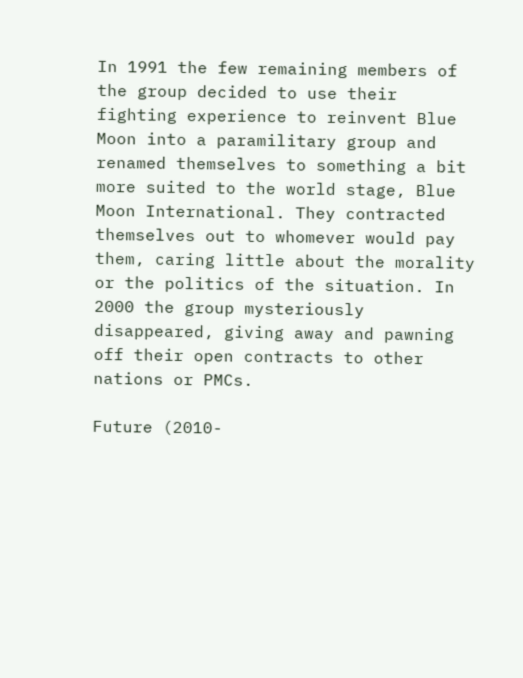In 1991 the few remaining members of the group decided to use their  fighting experience to reinvent Blue Moon into a paramilitary group and renamed themselves to something a bit more suited to the world stage, Blue Moon International. They contracted themselves out to whomever would pay them, caring little about the morality or the politics of the situation. In 2000 the group mysteriously disappeared, giving away and pawning off their open contracts to other nations or PMCs.

Future (2010-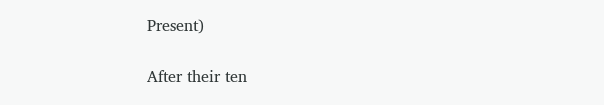Present)

After their ten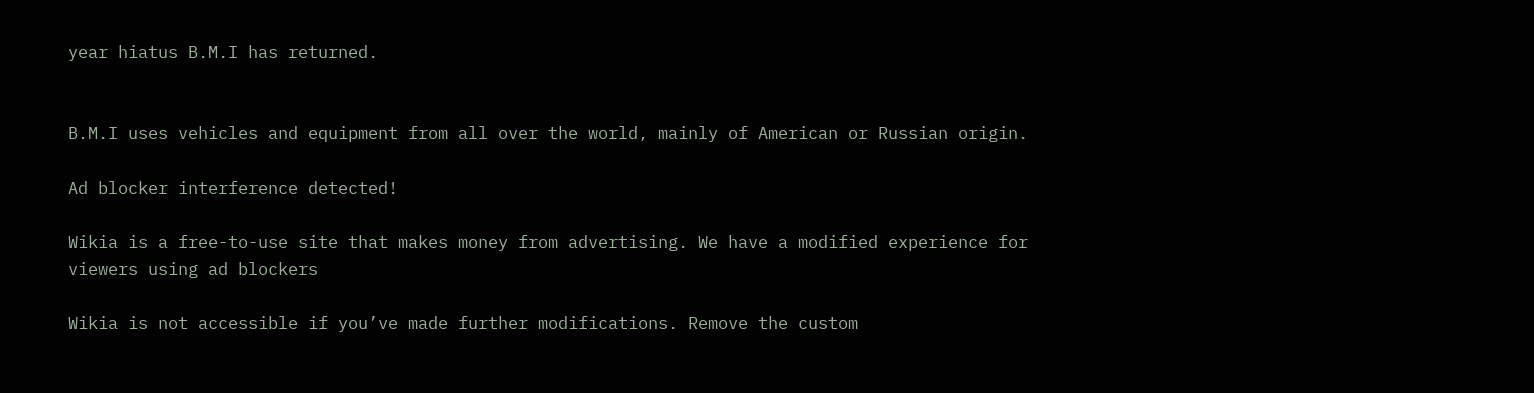year hiatus B.M.I has returned.


B.M.I uses vehicles and equipment from all over the world, mainly of American or Russian origin.

Ad blocker interference detected!

Wikia is a free-to-use site that makes money from advertising. We have a modified experience for viewers using ad blockers

Wikia is not accessible if you’ve made further modifications. Remove the custom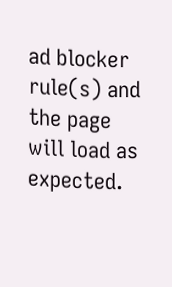ad blocker rule(s) and the page will load as expected.